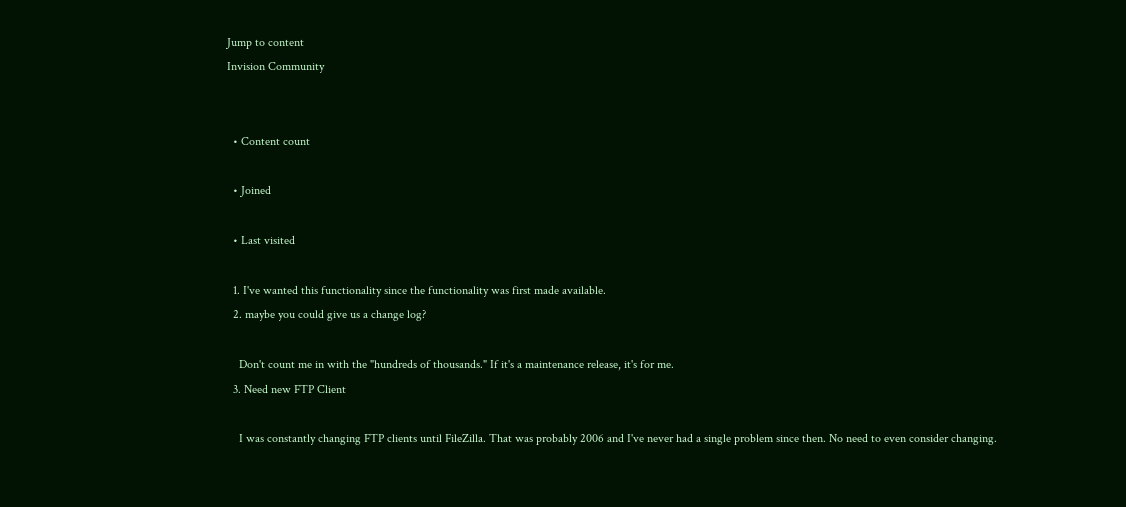Jump to content
Invision Community


  • Content count

  • Joined

  • Last visited

  1. I've wanted this functionality since the functionality was first made available.
  2. maybe you could give us a change log?

    Don't count me in with the "hundreds of thousands." If it's a maintenance release, it's for me.
  3. Need new FTP Client

    I was constantly changing FTP clients until FileZilla. That was probably 2006 and I've never had a single problem since then. No need to even consider changing.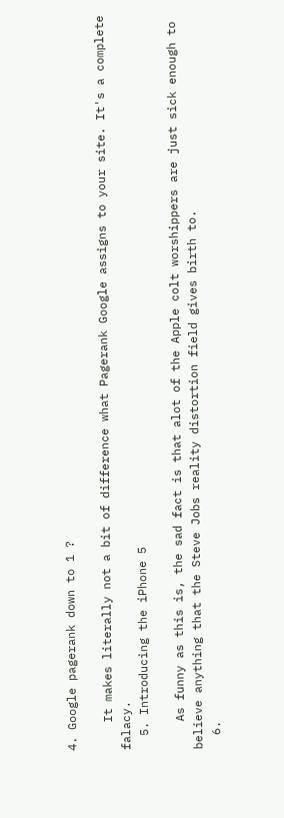4. Google pagerank down to 1 ?

    It makes literally not a bit of difference what Pagerank Google assigns to your site. It's a complete falacy.
  5. Introducing the iPhone 5

    As funny as this is, the sad fact is that alot of the Apple colt worshippers are just sick enough to believe anything that the Steve Jobs reality distortion field gives birth to.
  6.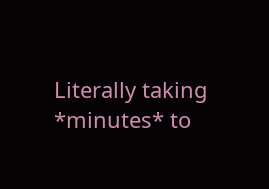Literally taking *minutes* to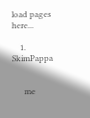load pages here...

    1. SkimPappa


      me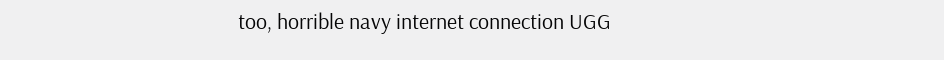too, horrible navy internet connection UGG